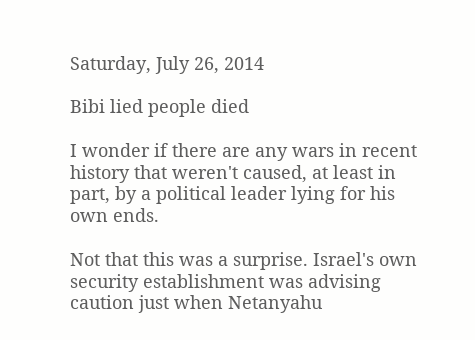Saturday, July 26, 2014

Bibi lied people died

I wonder if there are any wars in recent history that weren't caused, at least in part, by a political leader lying for his own ends.

Not that this was a surprise. Israel's own security establishment was advising caution just when Netanyahu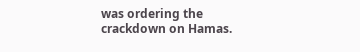was ordering the crackdown on Hamas.